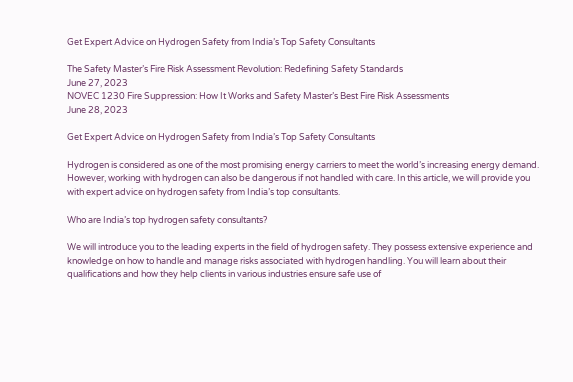Get Expert Advice on Hydrogen Safety from India’s Top Safety Consultants

The Safety Master’s Fire Risk Assessment Revolution: Redefining Safety Standards
June 27, 2023
NOVEC 1230 Fire Suppression: How It Works and Safety Master’s Best Fire Risk Assessments
June 28, 2023

Get Expert Advice on Hydrogen Safety from India’s Top Safety Consultants

Hydrogen is considered as one of the most promising energy carriers to meet the world’s increasing energy demand. However, working with hydrogen can also be dangerous if not handled with care. In this article, we will provide you with expert advice on hydrogen safety from India’s top consultants.

Who are India’s top hydrogen safety consultants?

We will introduce you to the leading experts in the field of hydrogen safety. They possess extensive experience and knowledge on how to handle and manage risks associated with hydrogen handling. You will learn about their qualifications and how they help clients in various industries ensure safe use of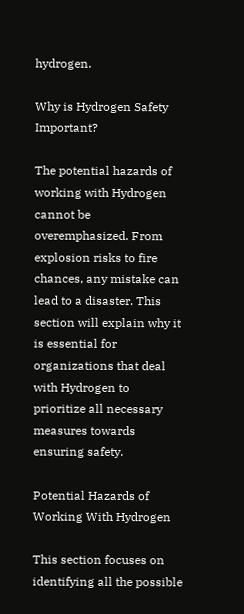hydrogen.

Why is Hydrogen Safety Important?

The potential hazards of working with Hydrogen cannot be overemphasized. From explosion risks to fire chances, any mistake can lead to a disaster. This section will explain why it is essential for organizations that deal with Hydrogen to prioritize all necessary measures towards ensuring safety.

Potential Hazards of Working With Hydrogen

This section focuses on identifying all the possible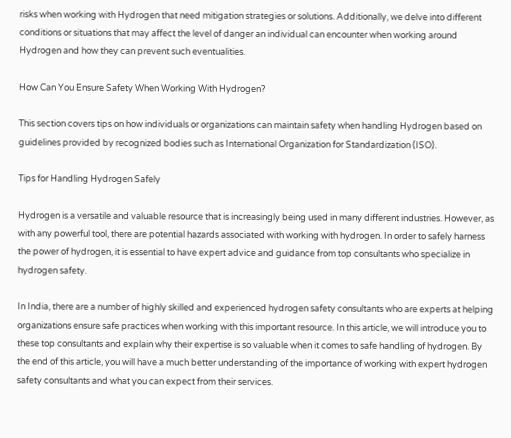risks when working with Hydrogen that need mitigation strategies or solutions. Additionally, we delve into different conditions or situations that may affect the level of danger an individual can encounter when working around Hydrogen and how they can prevent such eventualities.

How Can You Ensure Safety When Working With Hydrogen?

This section covers tips on how individuals or organizations can maintain safety when handling Hydrogen based on guidelines provided by recognized bodies such as International Organization for Standardization (ISO).

Tips for Handling Hydrogen Safely

Hydrogen is a versatile and valuable resource that is increasingly being used in many different industries. However, as with any powerful tool, there are potential hazards associated with working with hydrogen. In order to safely harness the power of hydrogen, it is essential to have expert advice and guidance from top consultants who specialize in hydrogen safety.

In India, there are a number of highly skilled and experienced hydrogen safety consultants who are experts at helping organizations ensure safe practices when working with this important resource. In this article, we will introduce you to these top consultants and explain why their expertise is so valuable when it comes to safe handling of hydrogen. By the end of this article, you will have a much better understanding of the importance of working with expert hydrogen safety consultants and what you can expect from their services.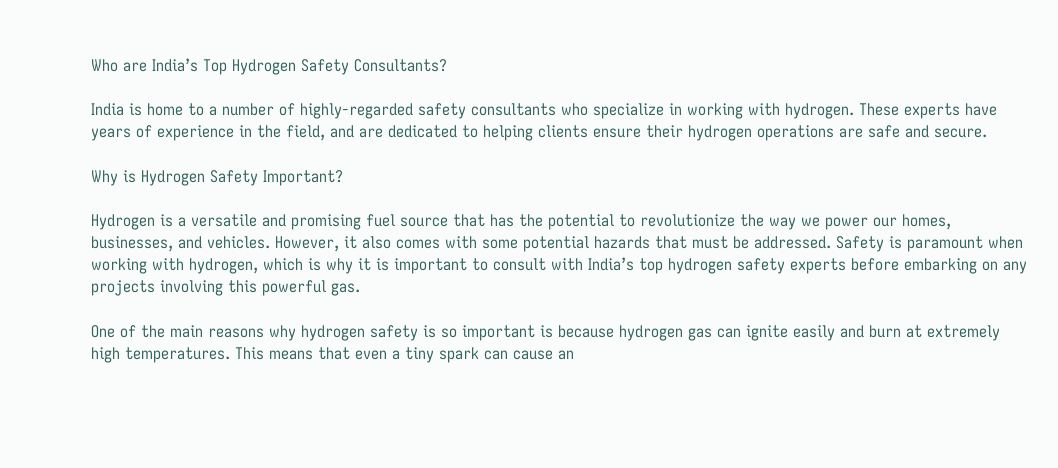Who are India’s Top Hydrogen Safety Consultants?

India is home to a number of highly-regarded safety consultants who specialize in working with hydrogen. These experts have years of experience in the field, and are dedicated to helping clients ensure their hydrogen operations are safe and secure.

Why is Hydrogen Safety Important?

Hydrogen is a versatile and promising fuel source that has the potential to revolutionize the way we power our homes, businesses, and vehicles. However, it also comes with some potential hazards that must be addressed. Safety is paramount when working with hydrogen, which is why it is important to consult with India’s top hydrogen safety experts before embarking on any projects involving this powerful gas.

One of the main reasons why hydrogen safety is so important is because hydrogen gas can ignite easily and burn at extremely high temperatures. This means that even a tiny spark can cause an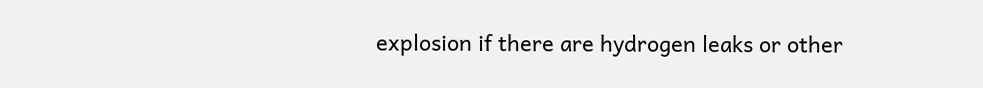explosion if there are hydrogen leaks or other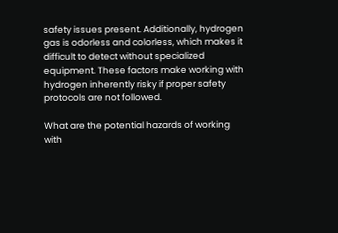safety issues present. Additionally, hydrogen gas is odorless and colorless, which makes it difficult to detect without specialized equipment. These factors make working with hydrogen inherently risky if proper safety protocols are not followed.

What are the potential hazards of working with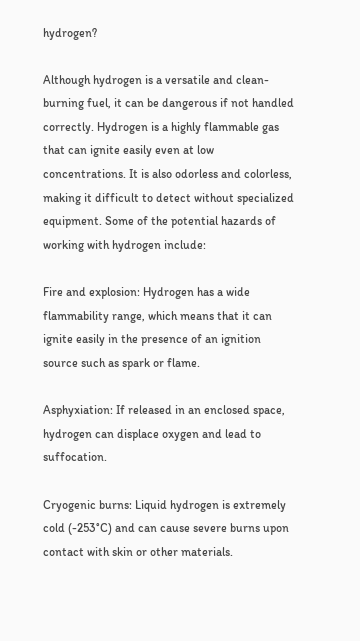hydrogen?

Although hydrogen is a versatile and clean-burning fuel, it can be dangerous if not handled correctly. Hydrogen is a highly flammable gas that can ignite easily even at low concentrations. It is also odorless and colorless, making it difficult to detect without specialized equipment. Some of the potential hazards of working with hydrogen include:

Fire and explosion: Hydrogen has a wide flammability range, which means that it can ignite easily in the presence of an ignition source such as spark or flame.

Asphyxiation: If released in an enclosed space, hydrogen can displace oxygen and lead to suffocation.

Cryogenic burns: Liquid hydrogen is extremely cold (-253°C) and can cause severe burns upon contact with skin or other materials.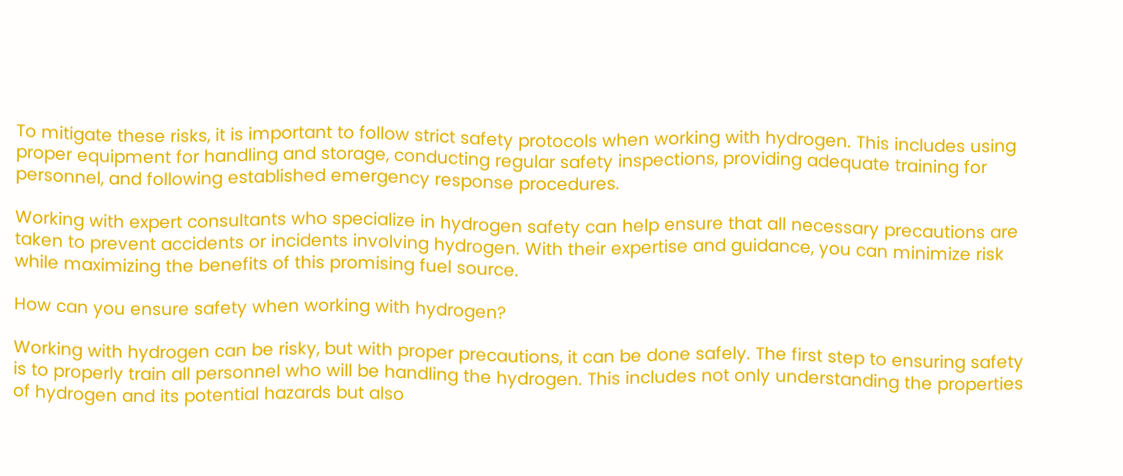To mitigate these risks, it is important to follow strict safety protocols when working with hydrogen. This includes using proper equipment for handling and storage, conducting regular safety inspections, providing adequate training for personnel, and following established emergency response procedures.

Working with expert consultants who specialize in hydrogen safety can help ensure that all necessary precautions are taken to prevent accidents or incidents involving hydrogen. With their expertise and guidance, you can minimize risk while maximizing the benefits of this promising fuel source.

How can you ensure safety when working with hydrogen?

Working with hydrogen can be risky, but with proper precautions, it can be done safely. The first step to ensuring safety is to properly train all personnel who will be handling the hydrogen. This includes not only understanding the properties of hydrogen and its potential hazards but also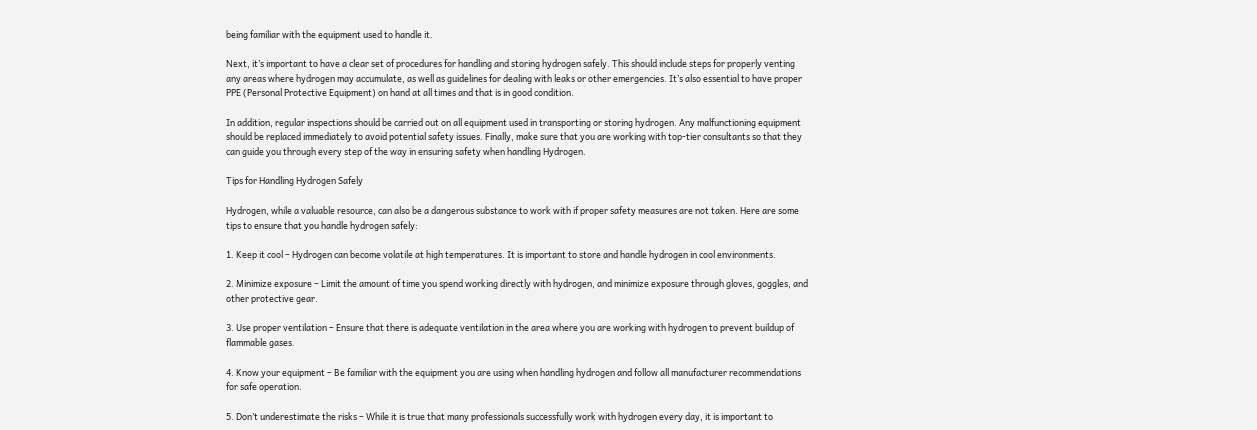being familiar with the equipment used to handle it.

Next, it’s important to have a clear set of procedures for handling and storing hydrogen safely. This should include steps for properly venting any areas where hydrogen may accumulate, as well as guidelines for dealing with leaks or other emergencies. It’s also essential to have proper PPE (Personal Protective Equipment) on hand at all times and that is in good condition.

In addition, regular inspections should be carried out on all equipment used in transporting or storing hydrogen. Any malfunctioning equipment should be replaced immediately to avoid potential safety issues. Finally, make sure that you are working with top-tier consultants so that they can guide you through every step of the way in ensuring safety when handling Hydrogen.

Tips for Handling Hydrogen Safely

Hydrogen, while a valuable resource, can also be a dangerous substance to work with if proper safety measures are not taken. Here are some tips to ensure that you handle hydrogen safely:

1. Keep it cool – Hydrogen can become volatile at high temperatures. It is important to store and handle hydrogen in cool environments.

2. Minimize exposure – Limit the amount of time you spend working directly with hydrogen, and minimize exposure through gloves, goggles, and other protective gear.

3. Use proper ventilation – Ensure that there is adequate ventilation in the area where you are working with hydrogen to prevent buildup of flammable gases.

4. Know your equipment – Be familiar with the equipment you are using when handling hydrogen and follow all manufacturer recommendations for safe operation.

5. Don’t underestimate the risks – While it is true that many professionals successfully work with hydrogen every day, it is important to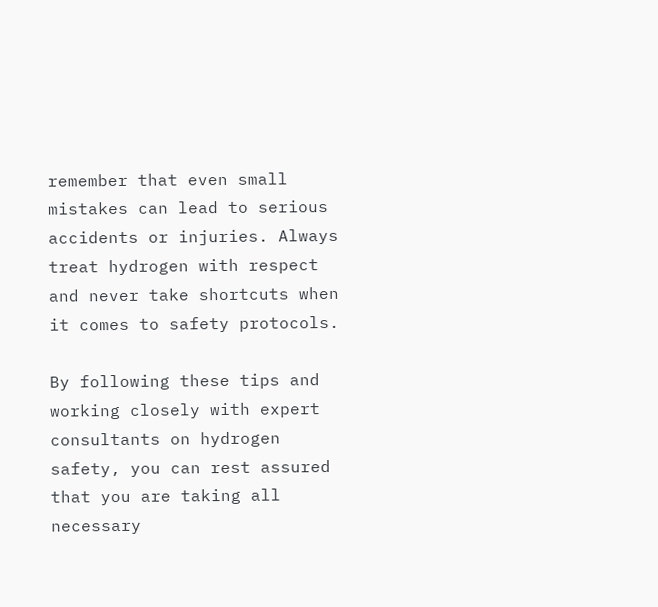remember that even small mistakes can lead to serious accidents or injuries. Always treat hydrogen with respect and never take shortcuts when it comes to safety protocols.

By following these tips and working closely with expert consultants on hydrogen safety, you can rest assured that you are taking all necessary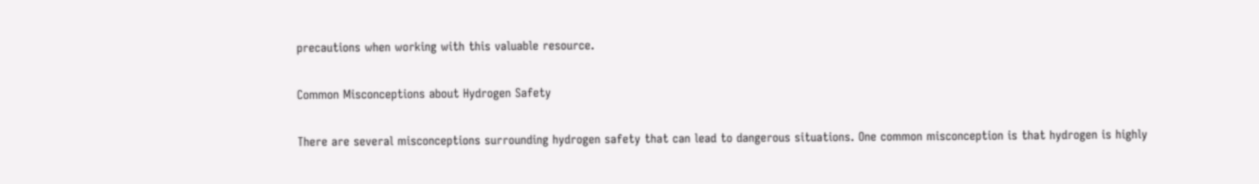precautions when working with this valuable resource.

Common Misconceptions about Hydrogen Safety

There are several misconceptions surrounding hydrogen safety that can lead to dangerous situations. One common misconception is that hydrogen is highly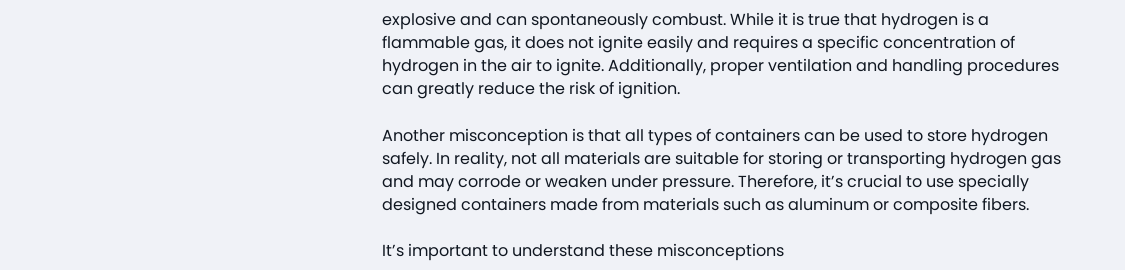explosive and can spontaneously combust. While it is true that hydrogen is a flammable gas, it does not ignite easily and requires a specific concentration of hydrogen in the air to ignite. Additionally, proper ventilation and handling procedures can greatly reduce the risk of ignition.

Another misconception is that all types of containers can be used to store hydrogen safely. In reality, not all materials are suitable for storing or transporting hydrogen gas and may corrode or weaken under pressure. Therefore, it’s crucial to use specially designed containers made from materials such as aluminum or composite fibers.

It’s important to understand these misconceptions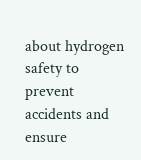about hydrogen safety to prevent accidents and ensure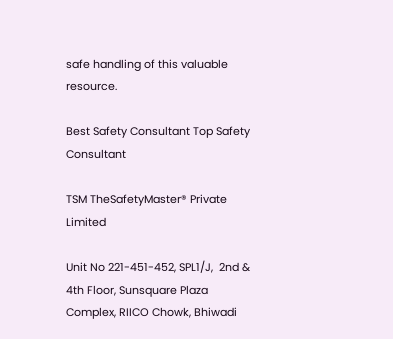safe handling of this valuable resource.

Best Safety Consultant Top Safety Consultant

TSM TheSafetyMaster® Private Limited

Unit No 221-451-452, SPL1/J,  2nd & 4th Floor, Sunsquare Plaza Complex, RIICO Chowk, Bhiwadi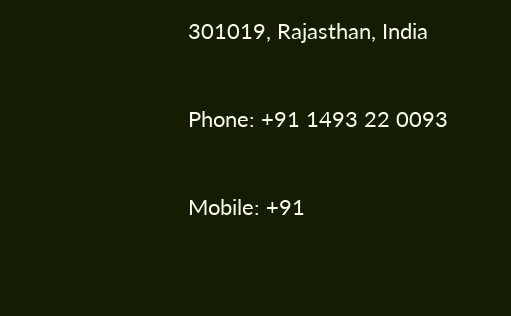301019, Rajasthan, India

Phone: +91 1493 22 0093

Mobile: +91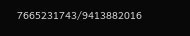7665231743/9413882016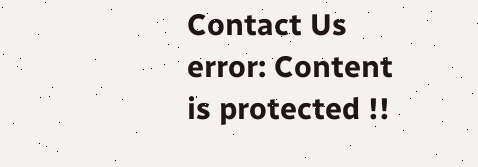Contact Us
error: Content is protected !!